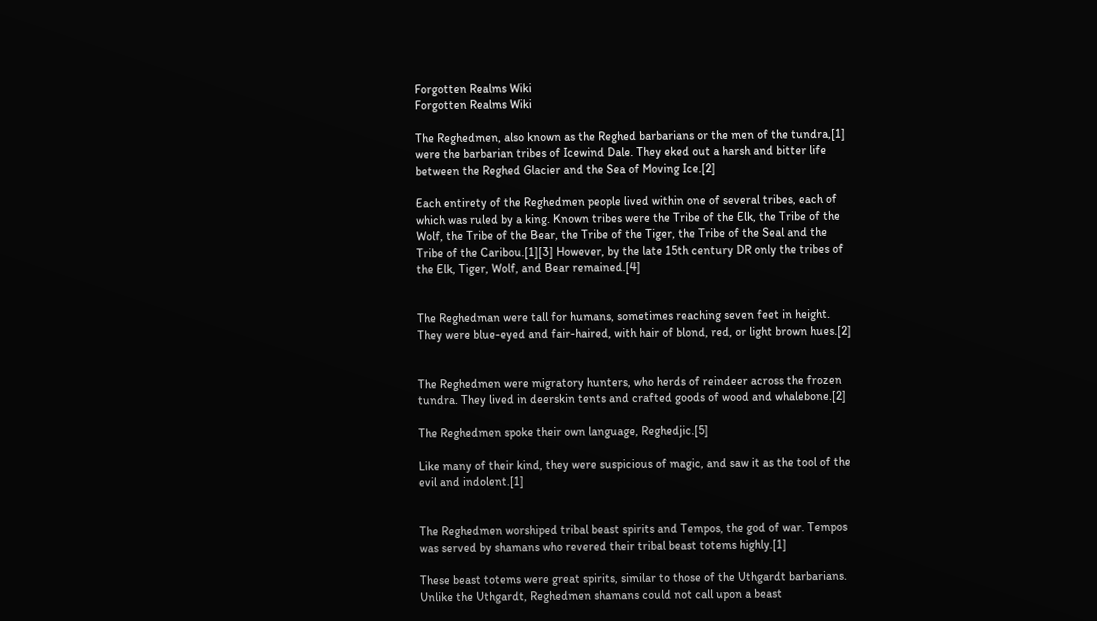Forgotten Realms Wiki
Forgotten Realms Wiki

The Reghedmen, also known as the Reghed barbarians or the men of the tundra,[1] were the barbarian tribes of Icewind Dale. They eked out a harsh and bitter life between the Reghed Glacier and the Sea of Moving Ice.[2]

Each entirety of the Reghedmen people lived within one of several tribes, each of which was ruled by a king. Known tribes were the Tribe of the Elk, the Tribe of the Wolf, the Tribe of the Bear, the Tribe of the Tiger, the Tribe of the Seal and the Tribe of the Caribou.[1][3] However, by the late 15th century DR only the tribes of the Elk, Tiger, Wolf, and Bear remained.[4]


The Reghedman were tall for humans, sometimes reaching seven feet in height. They were blue-eyed and fair-haired, with hair of blond, red, or light brown hues.[2]


The Reghedmen were migratory hunters, who herds of reindeer across the frozen tundra. They lived in deerskin tents and crafted goods of wood and whalebone.[2]

The Reghedmen spoke their own language, Reghedjic.[5]

Like many of their kind, they were suspicious of magic, and saw it as the tool of the evil and indolent.[1]


The Reghedmen worshiped tribal beast spirits and Tempos, the god of war. Tempos was served by shamans who revered their tribal beast totems highly.[1]

These beast totems were great spirits, similar to those of the Uthgardt barbarians. Unlike the Uthgardt, Reghedmen shamans could not call upon a beast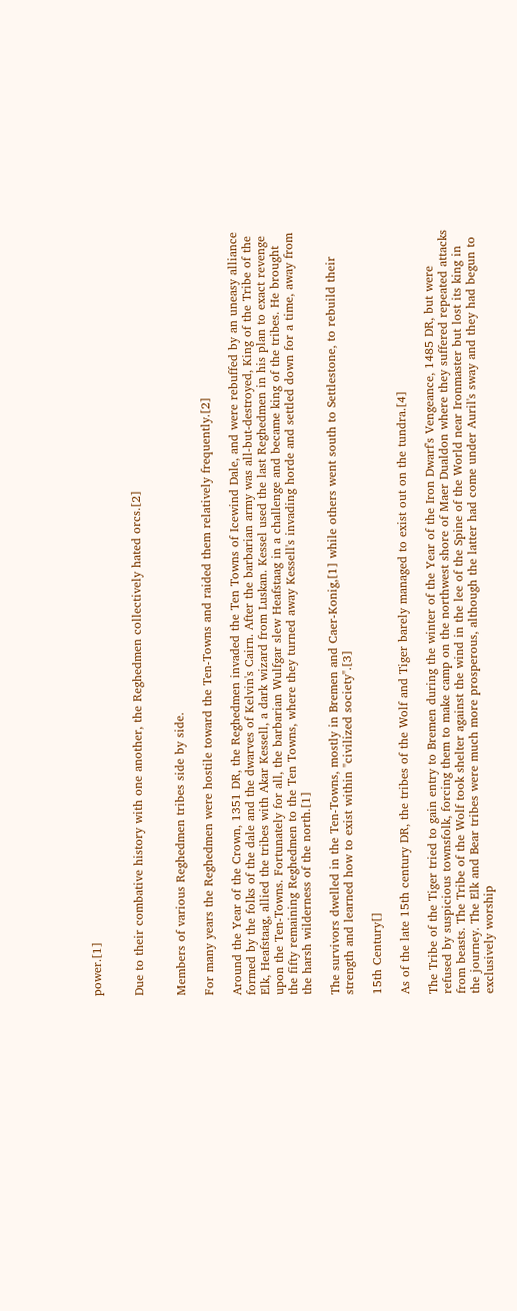power.[1]


Due to their combative history with one another, the Reghedmen collectively hated orcs.[2]


Members of various Reghedmen tribes side by side.

For many years the Reghedmen were hostile toward the Ten-Towns and raided them relatively frequently.[2]

Around the Year of the Crown, 1351 DR, the Reghedmen invaded the Ten Towns of Icewind Dale, and were rebuffed by an uneasy alliance formed by the folks of the dale and the dwarves of Kelvin's Cairn. After the barbarian army was all-but-destroyed, King of the Tribe of the Elk, Heafstaag, allied the tribes with Akar Kessell, a dark wizard from Luskan. Kessel used the last Reghedmen in his plan to exact revenge upon the Ten-Towns. Fortunately for all, the barbarian Wulfgar slew Heafstaag in a challenge and became king of the tribes. He brought the fifty remaining Reghedmen to the Ten Towns, where they turned away Kessell's invading horde and settled down for a time, away from the harsh wilderness of the north.[1]

The survivors dwelled in the Ten-Towns, mostly in Bremen and Caer-Konig,[1] while others went south to Settlestone, to rebuild their strength and learned how to exist within "civilized society".[3]

15th Century[]

As of the late 15th century DR, the tribes of the Wolf and Tiger barely managed to exist out on the tundra.[4]

The Tribe of the Tiger tried to gain entry to Bremen during the winter of the Year of the Iron Dwarf's Vengeance, 1485 DR, but were refused by suspicious townsfolk, forcing them to make camp on the northwest shore of Maer Dualdon where they suffered repeated attacks from beasts. The Tribe of the Wolf took shelter against the wind in the lee of the Spine of the World near Ironmaster but lost its king in the journey. The Elk and Bear tribes were much more prosperous, although the latter had come under Auril's sway and they had begun to exclusively worship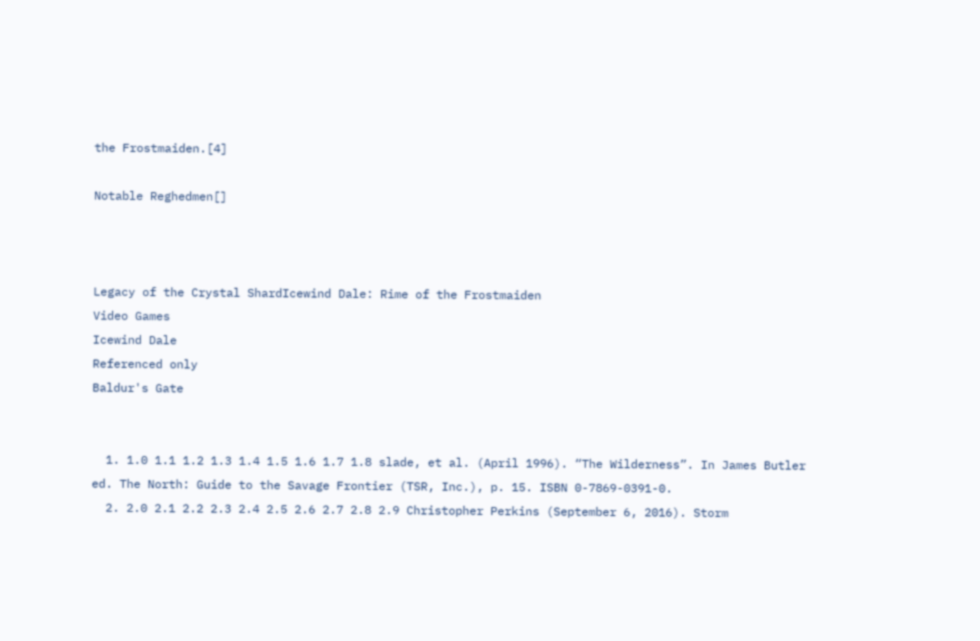the Frostmaiden.[4]

Notable Reghedmen[]



Legacy of the Crystal ShardIcewind Dale: Rime of the Frostmaiden
Video Games
Icewind Dale
Referenced only
Baldur's Gate


  1. 1.0 1.1 1.2 1.3 1.4 1.5 1.6 1.7 1.8 slade, et al. (April 1996). “The Wilderness”. In James Butler ed. The North: Guide to the Savage Frontier (TSR, Inc.), p. 15. ISBN 0-7869-0391-0.
  2. 2.0 2.1 2.2 2.3 2.4 2.5 2.6 2.7 2.8 2.9 Christopher Perkins (September 6, 2016). Storm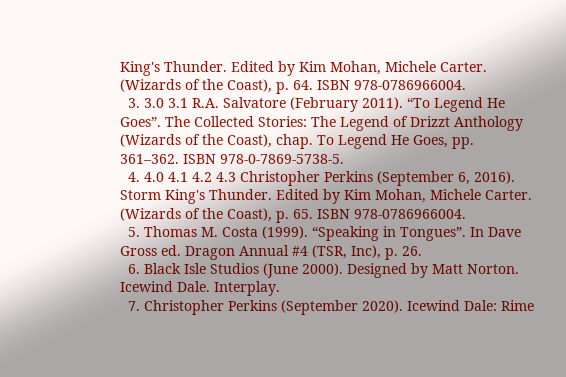King's Thunder. Edited by Kim Mohan, Michele Carter. (Wizards of the Coast), p. 64. ISBN 978-0786966004.
  3. 3.0 3.1 R.A. Salvatore (February 2011). “To Legend He Goes”. The Collected Stories: The Legend of Drizzt Anthology (Wizards of the Coast), chap. To Legend He Goes, pp. 361–362. ISBN 978-0-7869-5738-5.
  4. 4.0 4.1 4.2 4.3 Christopher Perkins (September 6, 2016). Storm King's Thunder. Edited by Kim Mohan, Michele Carter. (Wizards of the Coast), p. 65. ISBN 978-0786966004.
  5. Thomas M. Costa (1999). “Speaking in Tongues”. In Dave Gross ed. Dragon Annual #4 (TSR, Inc), p. 26.
  6. Black Isle Studios (June 2000). Designed by Matt Norton. Icewind Dale. Interplay.
  7. Christopher Perkins (September 2020). Icewind Dale: Rime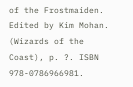of the Frostmaiden. Edited by Kim Mohan. (Wizards of the Coast), p. ?. ISBN 978-0786966981.